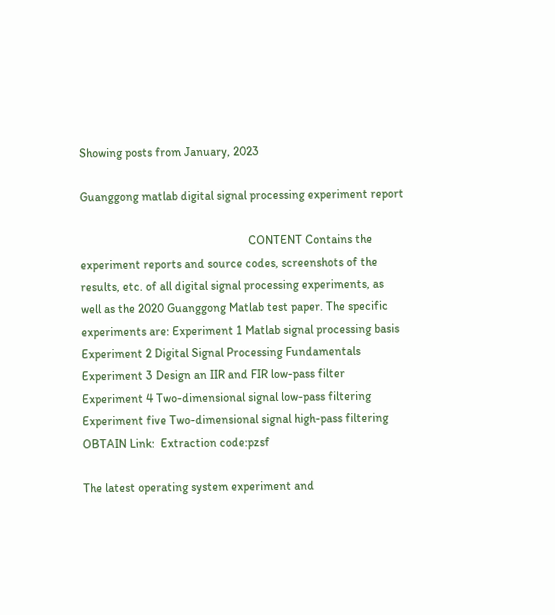Showing posts from January, 2023

Guanggong matlab digital signal processing experiment report

                                                        CONTENT Contains the experiment reports and source codes, screenshots of the results, etc. of all digital signal processing experiments, as well as the 2020 Guanggong Matlab test paper. The specific experiments are: Experiment 1 Matlab signal processing basis Experiment 2 Digital Signal Processing Fundamentals Experiment 3 Design an IIR and FIR low-pass filter Experiment 4 Two-dimensional signal low-pass filtering Experiment five Two-dimensional signal high-pass filtering OBTAIN Link:  Extraction code:pzsf

The latest operating system experiment and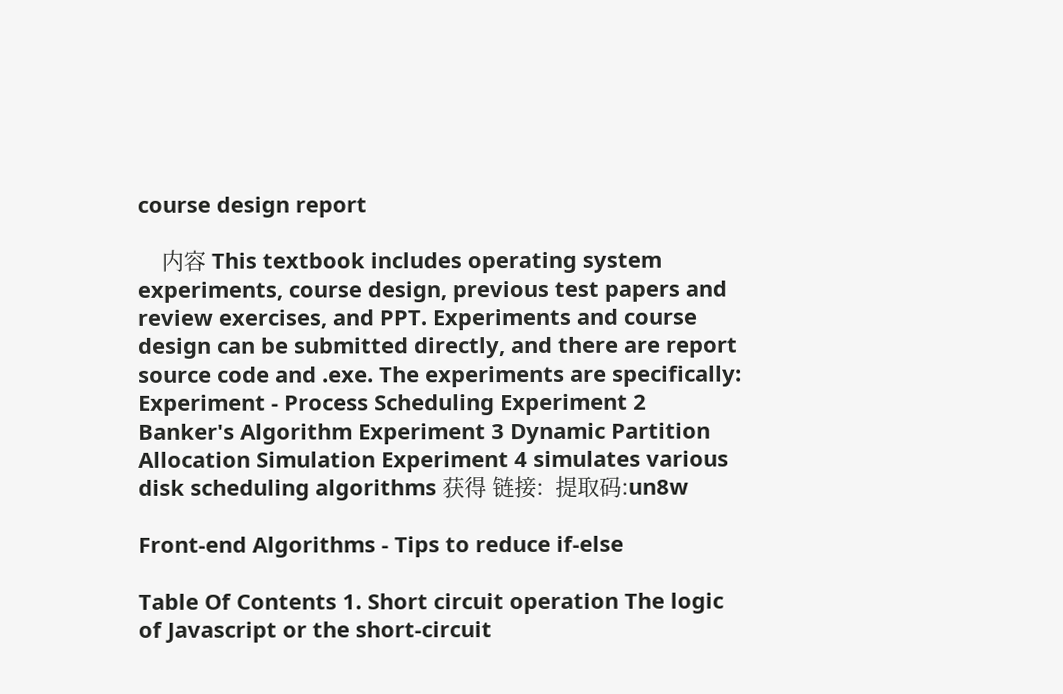course design report

    内容 This textbook includes operating system experiments, course design, previous test papers and review exercises, and PPT. Experiments and course design can be submitted directly, and there are report source code and .exe. The experiments are specifically: Experiment - Process Scheduling Experiment 2 Banker's Algorithm Experiment 3 Dynamic Partition Allocation Simulation Experiment 4 simulates various disk scheduling algorithms 获得 链接:  提取码:un8w

Front-end Algorithms - Tips to reduce if-else

Table Of Contents 1. Short circuit operation The logic of Javascript or the short-circuit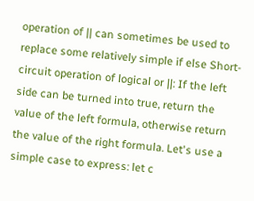operation of || can sometimes be used to replace some relatively simple if else Short-circuit operation of logical or ||: If the left side can be turned into true, return the value of the left formula, otherwise return the value of the right formula. Let's use a simple case to express: let c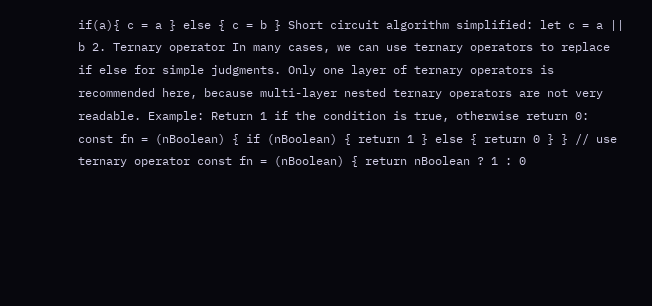if(a){ c = a } else { c = b } Short circuit algorithm simplified: let c = a || b 2. Ternary operator In many cases, we can use ternary operators to replace if else for simple judgments. Only one layer of ternary operators is recommended here, because multi-layer nested ternary operators are not very readable. Example: Return 1 if the condition is true, otherwise return 0: const fn = (nBoolean) { if (nBoolean) { return 1 } else { return 0 } } // use ternary operator const fn = (nBoolean) { return nBoolean ? 1 : 0